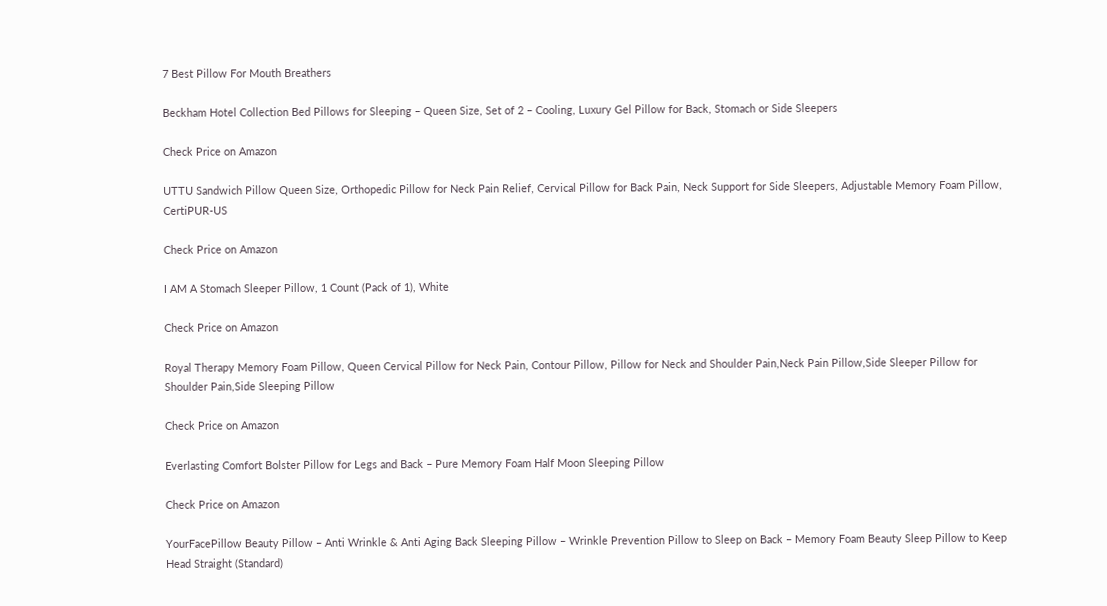7 Best Pillow For Mouth Breathers

Beckham Hotel Collection Bed Pillows for Sleeping – Queen Size, Set of 2 – Cooling, Luxury Gel Pillow for Back, Stomach or Side Sleepers

Check Price on Amazon

UTTU Sandwich Pillow Queen Size, Orthopedic Pillow for Neck Pain Relief, Cervical Pillow for Back Pain, Neck Support for Side Sleepers, Adjustable Memory Foam Pillow, CertiPUR-US

Check Price on Amazon

I AM A Stomach Sleeper Pillow, 1 Count (Pack of 1), White

Check Price on Amazon

Royal Therapy Memory Foam Pillow, Queen Cervical Pillow for Neck Pain, Contour Pillow, Pillow for Neck and Shoulder Pain,Neck Pain Pillow,Side Sleeper Pillow for Shoulder Pain,Side Sleeping Pillow

Check Price on Amazon

Everlasting Comfort Bolster Pillow for Legs and Back – Pure Memory Foam Half Moon Sleeping Pillow

Check Price on Amazon

YourFacePillow Beauty Pillow – Anti Wrinkle & Anti Aging Back Sleeping Pillow – Wrinkle Prevention Pillow to Sleep on Back – Memory Foam Beauty Sleep Pillow to Keep Head Straight (Standard)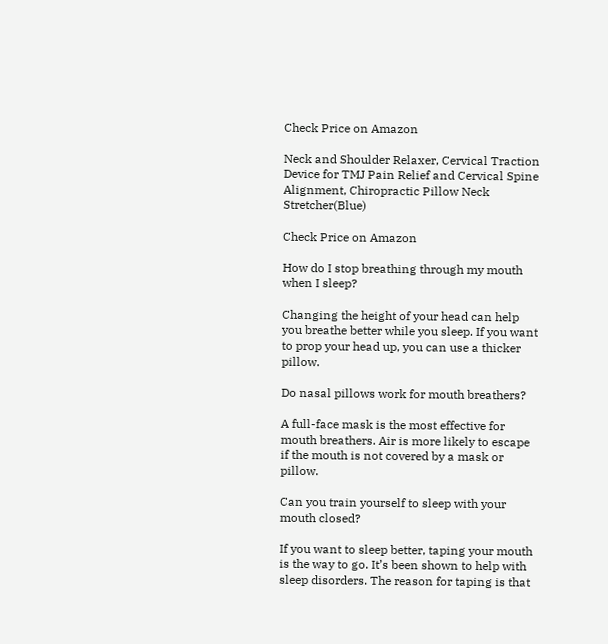Check Price on Amazon

Neck and Shoulder Relaxer, Cervical Traction Device for TMJ Pain Relief and Cervical Spine Alignment, Chiropractic Pillow Neck Stretcher(Blue)

Check Price on Amazon

How do I stop breathing through my mouth when I sleep?

Changing the height of your head can help you breathe better while you sleep. If you want to prop your head up, you can use a thicker pillow.

Do nasal pillows work for mouth breathers?

A full-face mask is the most effective for mouth breathers. Air is more likely to escape if the mouth is not covered by a mask or pillow.

Can you train yourself to sleep with your mouth closed?

If you want to sleep better, taping your mouth is the way to go. It’s been shown to help with sleep disorders. The reason for taping is that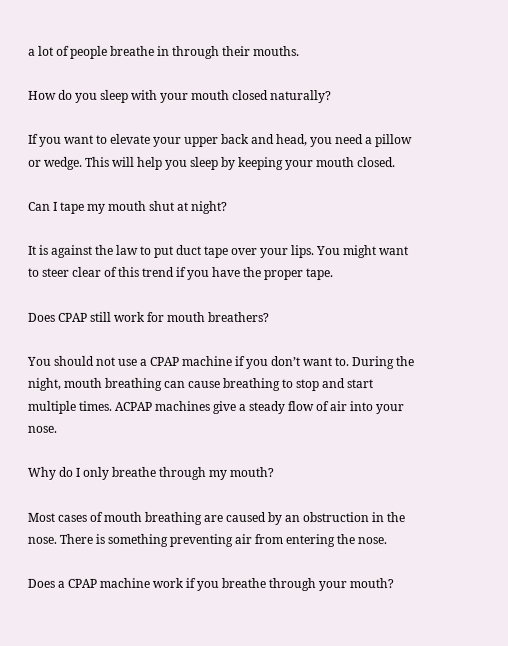a lot of people breathe in through their mouths.

How do you sleep with your mouth closed naturally?

If you want to elevate your upper back and head, you need a pillow or wedge. This will help you sleep by keeping your mouth closed.

Can I tape my mouth shut at night?

It is against the law to put duct tape over your lips. You might want to steer clear of this trend if you have the proper tape.

Does CPAP still work for mouth breathers?

You should not use a CPAP machine if you don’t want to. During the night, mouth breathing can cause breathing to stop and start multiple times. ACPAP machines give a steady flow of air into your nose.

Why do I only breathe through my mouth?

Most cases of mouth breathing are caused by an obstruction in the nose. There is something preventing air from entering the nose.

Does a CPAP machine work if you breathe through your mouth?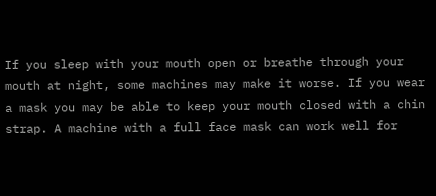If you sleep with your mouth open or breathe through your mouth at night, some machines may make it worse. If you wear a mask you may be able to keep your mouth closed with a chin strap. A machine with a full face mask can work well for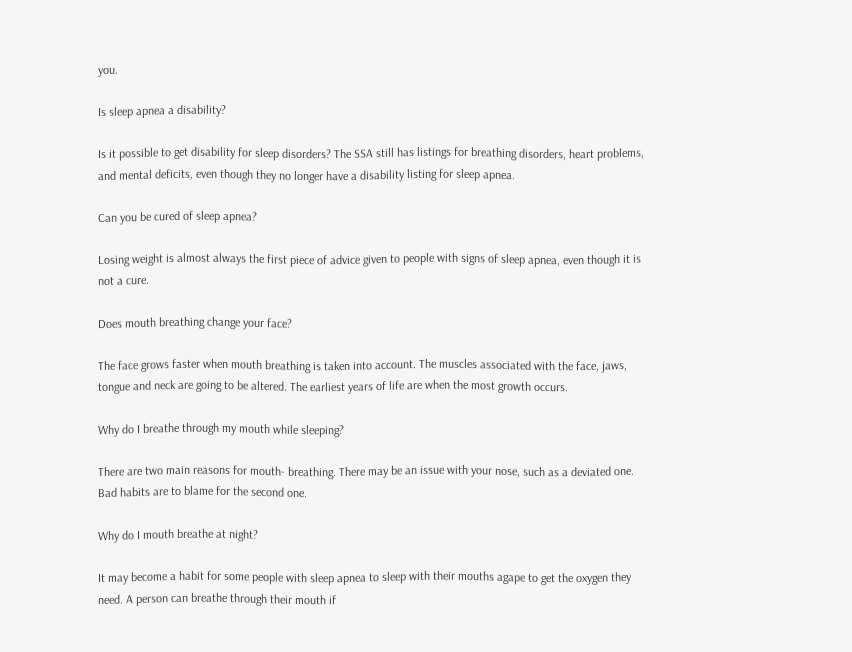you.

Is sleep apnea a disability?

Is it possible to get disability for sleep disorders? The SSA still has listings for breathing disorders, heart problems, and mental deficits, even though they no longer have a disability listing for sleep apnea.

Can you be cured of sleep apnea?

Losing weight is almost always the first piece of advice given to people with signs of sleep apnea, even though it is not a cure.

Does mouth breathing change your face?

The face grows faster when mouth breathing is taken into account. The muscles associated with the face, jaws, tongue and neck are going to be altered. The earliest years of life are when the most growth occurs.

Why do I breathe through my mouth while sleeping?

There are two main reasons for mouth- breathing. There may be an issue with your nose, such as a deviated one. Bad habits are to blame for the second one.

Why do I mouth breathe at night?

It may become a habit for some people with sleep apnea to sleep with their mouths agape to get the oxygen they need. A person can breathe through their mouth if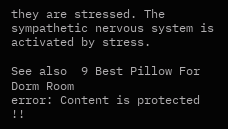they are stressed. The sympathetic nervous system is activated by stress.

See also  9 Best Pillow For Dorm Room
error: Content is protected !!